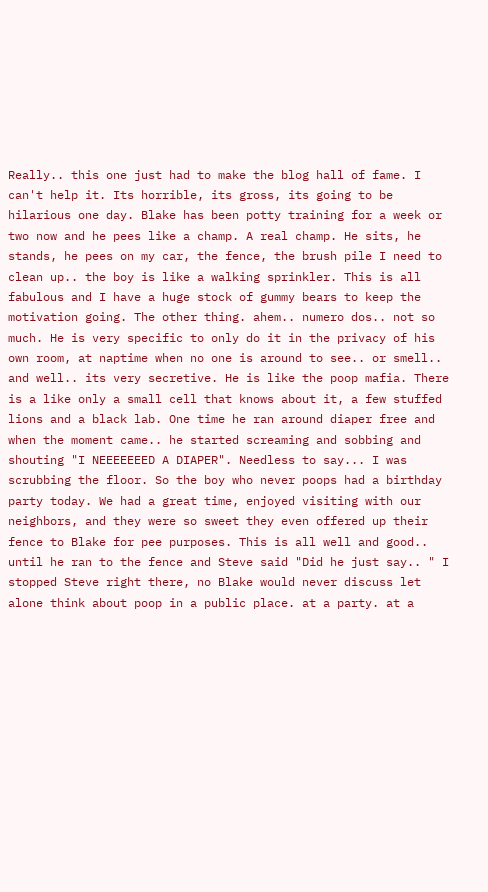Really.. this one just had to make the blog hall of fame. I can't help it. Its horrible, its gross, its going to be hilarious one day. Blake has been potty training for a week or two now and he pees like a champ. A real champ. He sits, he stands, he pees on my car, the fence, the brush pile I need to clean up.. the boy is like a walking sprinkler. This is all fabulous and I have a huge stock of gummy bears to keep the motivation going. The other thing. ahem.. numero dos.. not so much. He is very specific to only do it in the privacy of his own room, at naptime when no one is around to see.. or smell.. and well.. its very secretive. He is like the poop mafia. There is a like only a small cell that knows about it, a few stuffed lions and a black lab. One time he ran around diaper free and when the moment came.. he started screaming and sobbing and shouting "I NEEEEEEED A DIAPER". Needless to say... I was scrubbing the floor. So the boy who never poops had a birthday party today. We had a great time, enjoyed visiting with our neighbors, and they were so sweet they even offered up their fence to Blake for pee purposes. This is all well and good.. until he ran to the fence and Steve said "Did he just say.. " I stopped Steve right there, no Blake would never discuss let alone think about poop in a public place. at a party. at a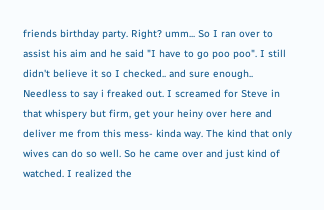friends birthday party. Right? umm... So I ran over to assist his aim and he said "I have to go poo poo". I still didn't believe it so I checked.. and sure enough.. Needless to say i freaked out. I screamed for Steve in that whispery but firm, get your heiny over here and deliver me from this mess- kinda way. The kind that only wives can do so well. So he came over and just kind of watched. I realized the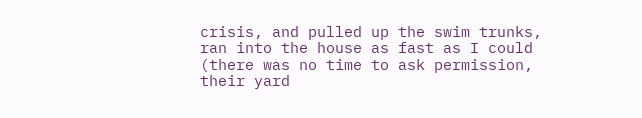crisis, and pulled up the swim trunks, ran into the house as fast as I could (there was no time to ask permission, their yard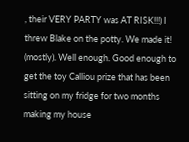, their VERY PARTY was AT RISK!!!) I threw Blake on the potty. We made it! (mostly). Well enough. Good enough to get the toy Calliou prize that has been sitting on my fridge for two months making my house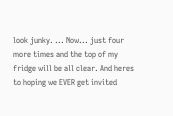look junky. ... Now... just four more times and the top of my fridge will be all clear. And heres to hoping we EVER get invited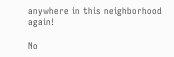anywhere in this neighborhood again!

No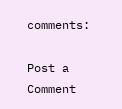comments:

Post a Comment